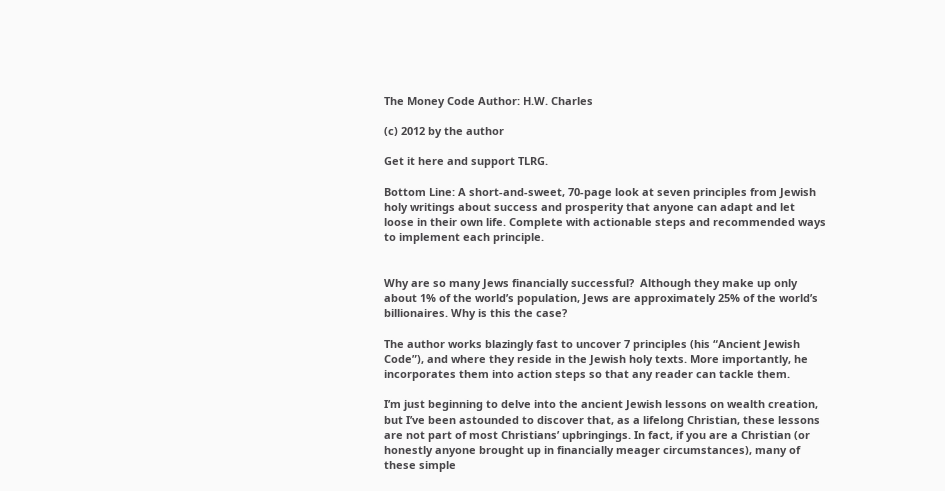The Money Code Author: H.W. Charles

(c) 2012 by the author

Get it here and support TLRG.

Bottom Line: A short-and-sweet, 70-page look at seven principles from Jewish holy writings about success and prosperity that anyone can adapt and let loose in their own life. Complete with actionable steps and recommended ways to implement each principle.


Why are so many Jews financially successful?  Although they make up only about 1% of the world’s population, Jews are approximately 25% of the world’s billionaires. Why is this the case?

The author works blazingly fast to uncover 7 principles (his “Ancient Jewish Code”), and where they reside in the Jewish holy texts. More importantly, he incorporates them into action steps so that any reader can tackle them.

I’m just beginning to delve into the ancient Jewish lessons on wealth creation, but I’ve been astounded to discover that, as a lifelong Christian, these lessons are not part of most Christians’ upbringings. In fact, if you are a Christian (or honestly anyone brought up in financially meager circumstances), many of these simple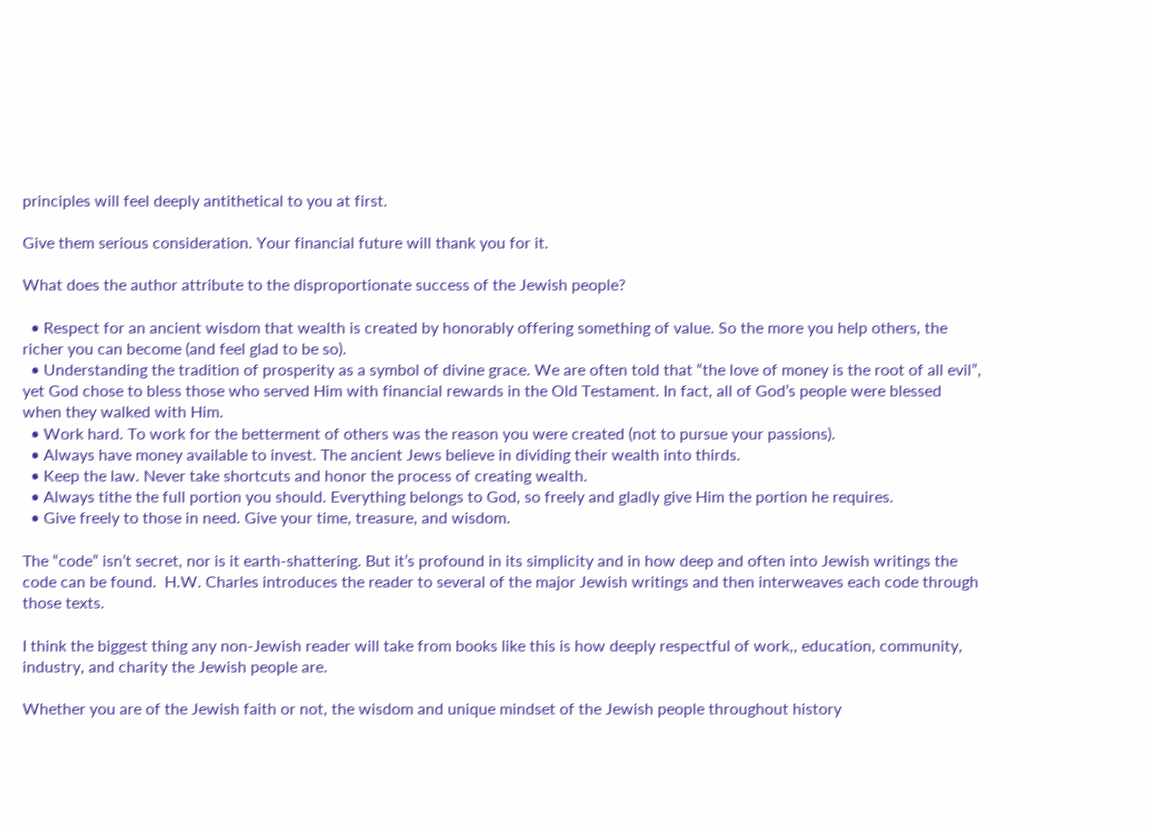principles will feel deeply antithetical to you at first.

Give them serious consideration. Your financial future will thank you for it.

What does the author attribute to the disproportionate success of the Jewish people?

  • Respect for an ancient wisdom that wealth is created by honorably offering something of value. So the more you help others, the richer you can become (and feel glad to be so).
  • Understanding the tradition of prosperity as a symbol of divine grace. We are often told that “the love of money is the root of all evil”, yet God chose to bless those who served Him with financial rewards in the Old Testament. In fact, all of God’s people were blessed when they walked with Him.
  • Work hard. To work for the betterment of others was the reason you were created (not to pursue your passions).
  • Always have money available to invest. The ancient Jews believe in dividing their wealth into thirds.
  • Keep the law. Never take shortcuts and honor the process of creating wealth.
  • Always tithe the full portion you should. Everything belongs to God, so freely and gladly give Him the portion he requires.
  • Give freely to those in need. Give your time, treasure, and wisdom.

The “code” isn’t secret, nor is it earth-shattering. But it’s profound in its simplicity and in how deep and often into Jewish writings the code can be found.  H.W. Charles introduces the reader to several of the major Jewish writings and then interweaves each code through those texts.

I think the biggest thing any non-Jewish reader will take from books like this is how deeply respectful of work,, education, community, industry, and charity the Jewish people are.

Whether you are of the Jewish faith or not, the wisdom and unique mindset of the Jewish people throughout history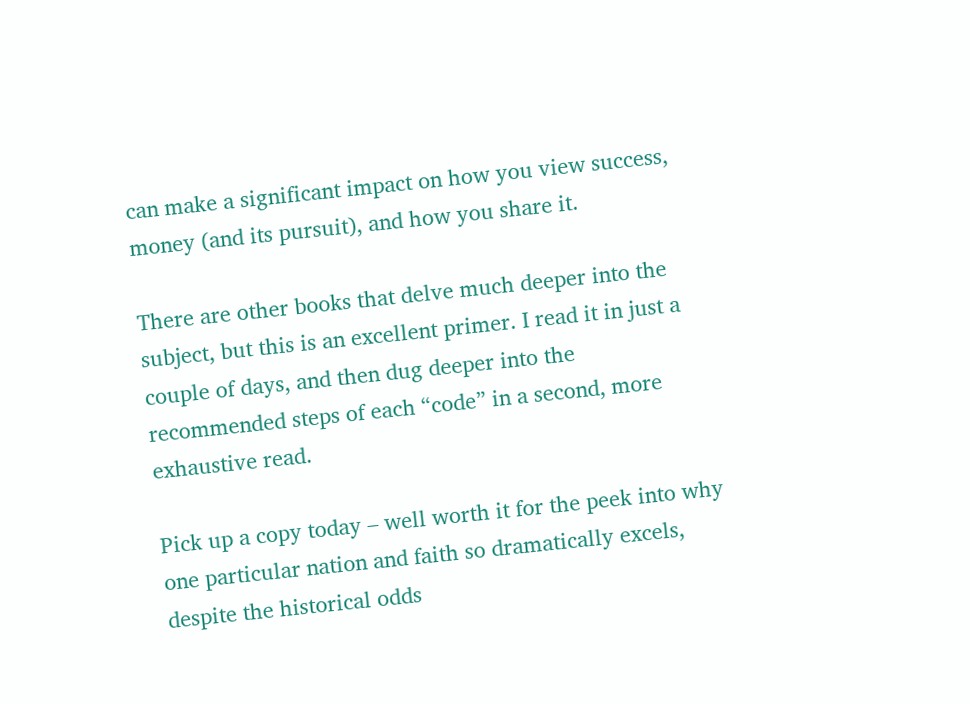can make a significant impact on how you view success, money (and its pursuit), and how you share it.

There are other books that delve much deeper into the subject, but this is an excellent primer. I read it in just a couple of days, and then dug deeper into the recommended steps of each “code” in a second, more exhaustive read.

Pick up a copy today – well worth it for the peek into why one particular nation and faith so dramatically excels, despite the historical odds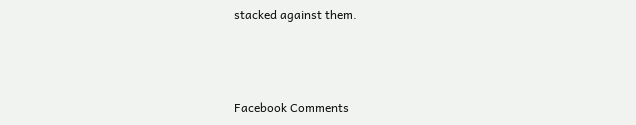stacked against them.



Facebook Comments